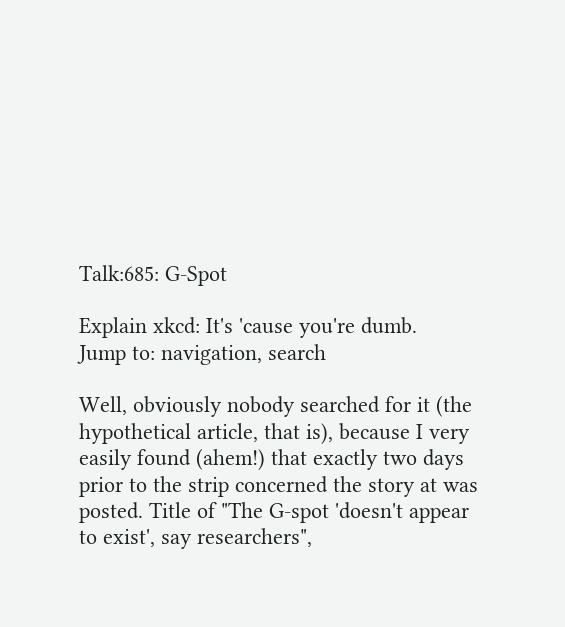Talk:685: G-Spot

Explain xkcd: It's 'cause you're dumb.
Jump to: navigation, search

Well, obviously nobody searched for it (the hypothetical article, that is), because I very easily found (ahem!) that exactly two days prior to the strip concerned the story at was posted. Title of "The G-spot 'doesn't appear to exist', say researchers",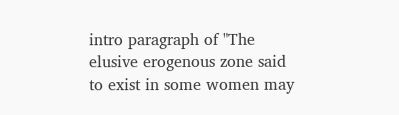intro paragraph of "The elusive erogenous zone said to exist in some women may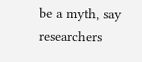be a myth, say researchers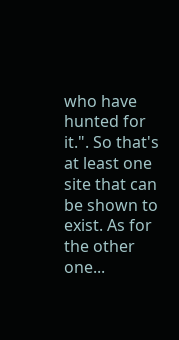who have hunted for it.". So that's at least one site that can be shown to exist. As for the other one...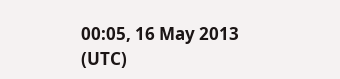00:05, 16 May 2013 (UTC)